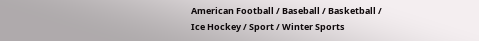American Football / Baseball / Basketball / Ice Hockey / Sport / Winter Sports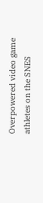Overpowered video game athletes on the SNES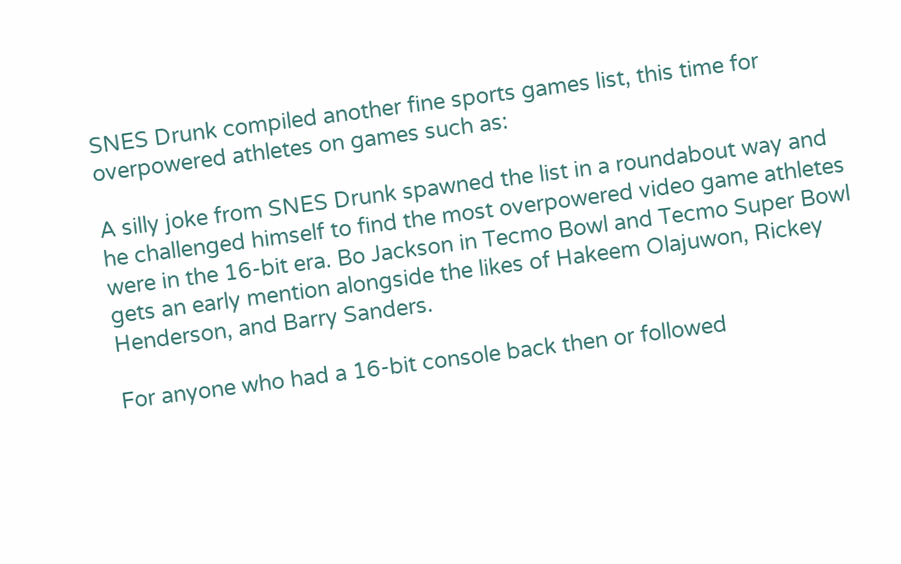SNES Drunk compiled another fine sports games list, this time for overpowered athletes on games such as:

A silly joke from SNES Drunk spawned the list in a roundabout way and he challenged himself to find the most overpowered video game athletes were in the 16-bit era. Bo Jackson in Tecmo Bowl and Tecmo Super Bowl gets an early mention alongside the likes of Hakeem Olajuwon, Rickey Henderson, and Barry Sanders.

For anyone who had a 16-bit console back then or followed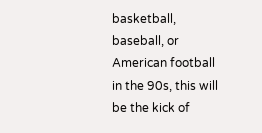basketball, baseball, or American football in the 90s, this will be the kick of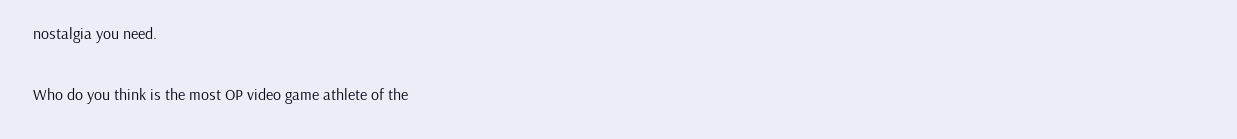nostalgia you need.

Who do you think is the most OP video game athlete of the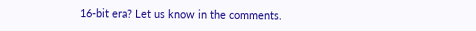16-bit era? Let us know in the comments.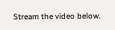Stream the video below.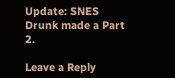Update: SNES Drunk made a Part 2.

Leave a Reply